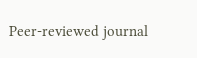Peer-reviewed journal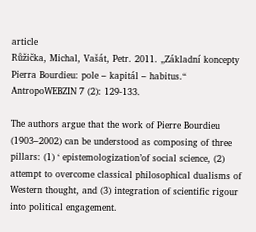article
Růžička, Michal, Vašát, Petr. 2011. „Základní koncepty Pierra Bourdieu: pole – kapitál – habitus.“ AntropoWEBZIN 7 (2): 129-133.

The authors argue that the work of Pierre Bourdieu (1903–2002) can be understood as composing of three pillars: (1) ‘ epistemologization’of social science, (2) attempt to overcome classical philosophical dualisms of Western thought, and (3) integration of scientific rigour into political engagement.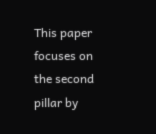This paper focuses on the second pillar by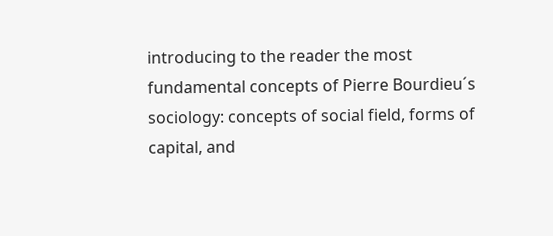introducing to the reader the most fundamental concepts of Pierre Bourdieu´s sociology: concepts of social field, forms of capital, and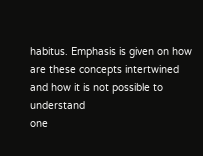habitus. Emphasis is given on how are these concepts intertwined and how it is not possible to understand
one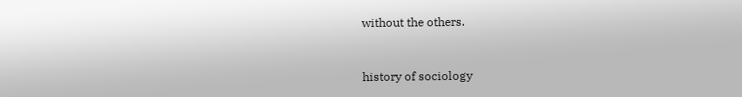without the others.


history of sociology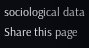sociological data
Share this page